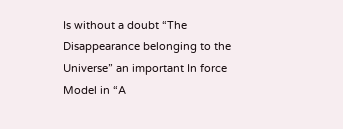Is without a doubt “The Disappearance belonging to the Universe” an important In force Model in “A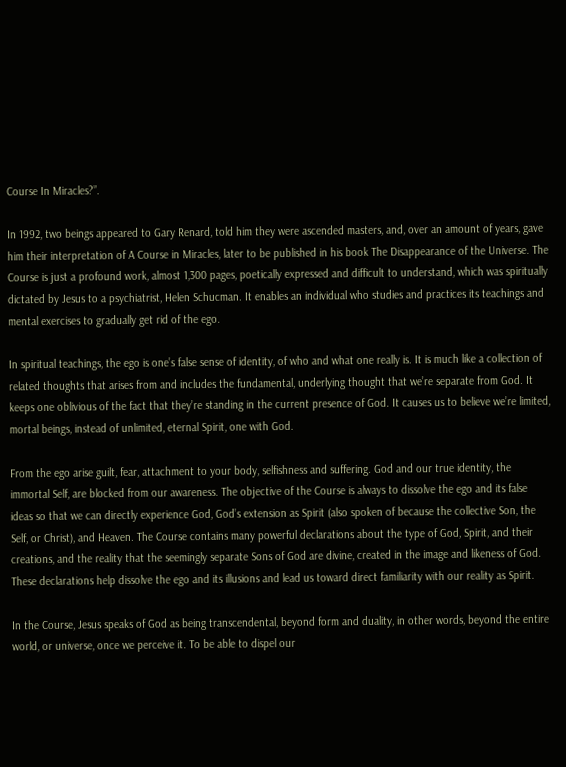Course In Miracles?”.

In 1992, two beings appeared to Gary Renard, told him they were ascended masters, and, over an amount of years, gave him their interpretation of A Course in Miracles, later to be published in his book The Disappearance of the Universe. The Course is just a profound work, almost 1,300 pages, poetically expressed and difficult to understand, which was spiritually dictated by Jesus to a psychiatrist, Helen Schucman. It enables an individual who studies and practices its teachings and mental exercises to gradually get rid of the ego.

In spiritual teachings, the ego is one’s false sense of identity, of who and what one really is. It is much like a collection of related thoughts that arises from and includes the fundamental, underlying thought that we’re separate from God. It keeps one oblivious of the fact that they’re standing in the current presence of God. It causes us to believe we’re limited, mortal beings, instead of unlimited, eternal Spirit, one with God.

From the ego arise guilt, fear, attachment to your body, selfishness and suffering. God and our true identity, the immortal Self, are blocked from our awareness. The objective of the Course is always to dissolve the ego and its false ideas so that we can directly experience God, God’s extension as Spirit (also spoken of because the collective Son, the Self, or Christ), and Heaven. The Course contains many powerful declarations about the type of God, Spirit, and their creations, and the reality that the seemingly separate Sons of God are divine, created in the image and likeness of God. These declarations help dissolve the ego and its illusions and lead us toward direct familiarity with our reality as Spirit.

In the Course, Jesus speaks of God as being transcendental, beyond form and duality, in other words, beyond the entire world, or universe, once we perceive it. To be able to dispel our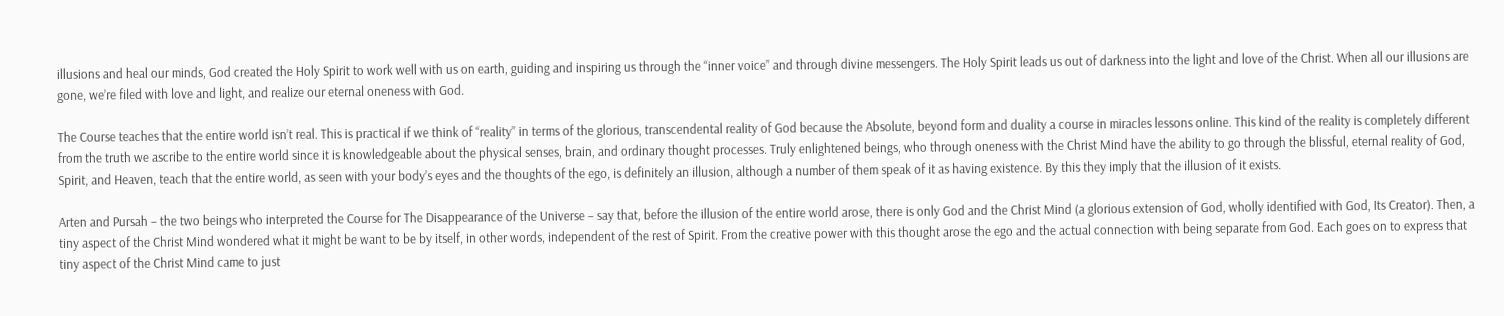illusions and heal our minds, God created the Holy Spirit to work well with us on earth, guiding and inspiring us through the “inner voice” and through divine messengers. The Holy Spirit leads us out of darkness into the light and love of the Christ. When all our illusions are gone, we’re filed with love and light, and realize our eternal oneness with God.

The Course teaches that the entire world isn’t real. This is practical if we think of “reality” in terms of the glorious, transcendental reality of God because the Absolute, beyond form and duality a course in miracles lessons online. This kind of the reality is completely different from the truth we ascribe to the entire world since it is knowledgeable about the physical senses, brain, and ordinary thought processes. Truly enlightened beings, who through oneness with the Christ Mind have the ability to go through the blissful, eternal reality of God, Spirit, and Heaven, teach that the entire world, as seen with your body’s eyes and the thoughts of the ego, is definitely an illusion, although a number of them speak of it as having existence. By this they imply that the illusion of it exists.

Arten and Pursah – the two beings who interpreted the Course for The Disappearance of the Universe – say that, before the illusion of the entire world arose, there is only God and the Christ Mind (a glorious extension of God, wholly identified with God, Its Creator). Then, a tiny aspect of the Christ Mind wondered what it might be want to be by itself, in other words, independent of the rest of Spirit. From the creative power with this thought arose the ego and the actual connection with being separate from God. Each goes on to express that tiny aspect of the Christ Mind came to just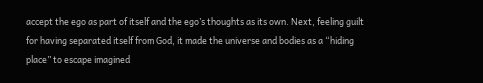accept the ego as part of itself and the ego’s thoughts as its own. Next, feeling guilt for having separated itself from God, it made the universe and bodies as a “hiding place” to escape imagined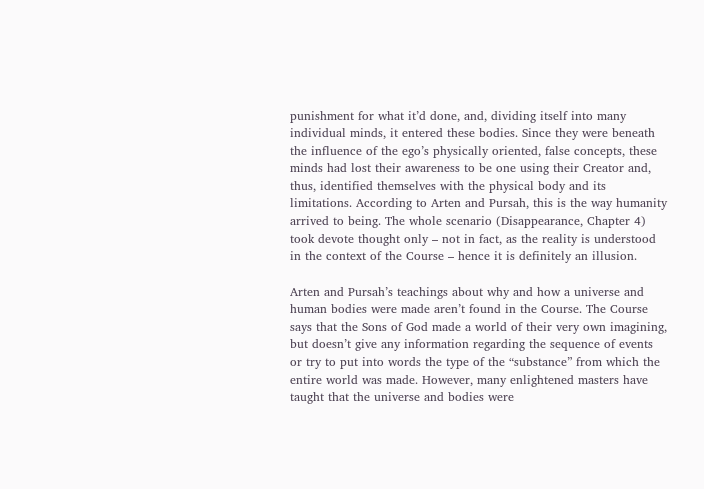punishment for what it’d done, and, dividing itself into many individual minds, it entered these bodies. Since they were beneath the influence of the ego’s physically oriented, false concepts, these minds had lost their awareness to be one using their Creator and, thus, identified themselves with the physical body and its limitations. According to Arten and Pursah, this is the way humanity arrived to being. The whole scenario (Disappearance, Chapter 4) took devote thought only – not in fact, as the reality is understood in the context of the Course – hence it is definitely an illusion.

Arten and Pursah’s teachings about why and how a universe and human bodies were made aren’t found in the Course. The Course says that the Sons of God made a world of their very own imagining, but doesn’t give any information regarding the sequence of events or try to put into words the type of the “substance” from which the entire world was made. However, many enlightened masters have taught that the universe and bodies were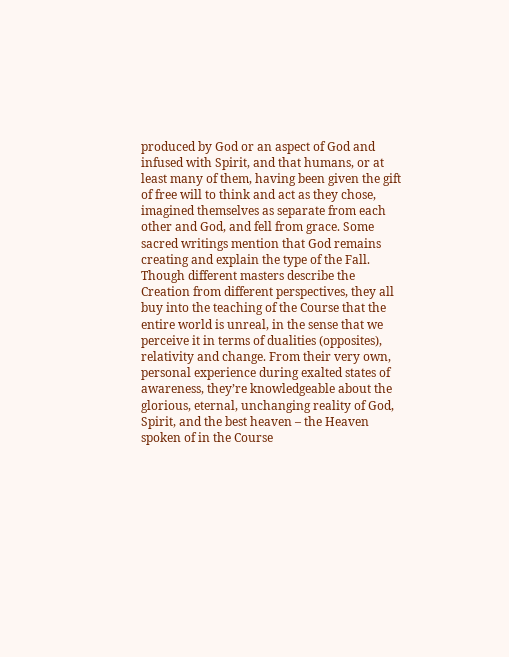produced by God or an aspect of God and infused with Spirit, and that humans, or at least many of them, having been given the gift of free will to think and act as they chose, imagined themselves as separate from each other and God, and fell from grace. Some sacred writings mention that God remains creating and explain the type of the Fall. Though different masters describe the Creation from different perspectives, they all buy into the teaching of the Course that the entire world is unreal, in the sense that we perceive it in terms of dualities (opposites), relativity and change. From their very own, personal experience during exalted states of awareness, they’re knowledgeable about the glorious, eternal, unchanging reality of God, Spirit, and the best heaven – the Heaven spoken of in the Course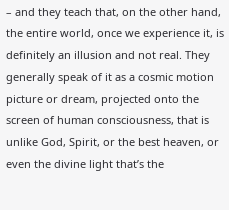– and they teach that, on the other hand, the entire world, once we experience it, is definitely an illusion and not real. They generally speak of it as a cosmic motion picture or dream, projected onto the screen of human consciousness, that is unlike God, Spirit, or the best heaven, or even the divine light that’s the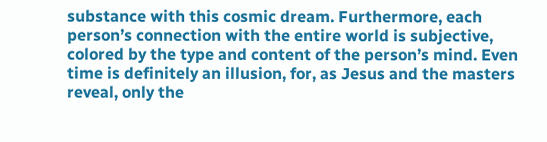substance with this cosmic dream. Furthermore, each person’s connection with the entire world is subjective, colored by the type and content of the person’s mind. Even time is definitely an illusion, for, as Jesus and the masters reveal, only the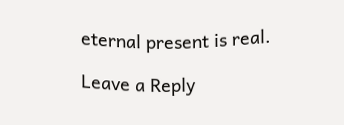eternal present is real.

Leave a Reply